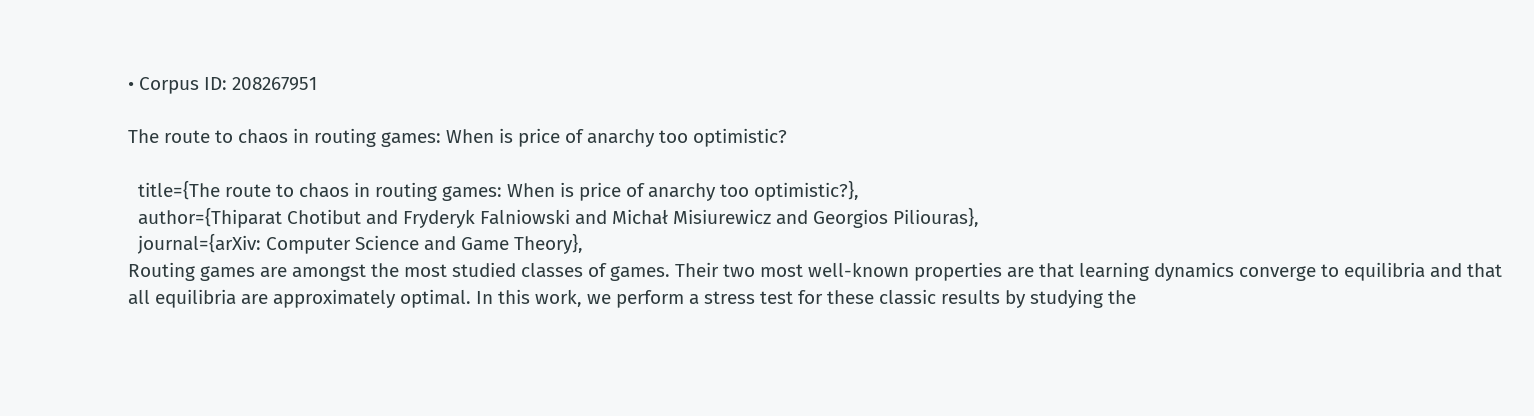• Corpus ID: 208267951

The route to chaos in routing games: When is price of anarchy too optimistic?

  title={The route to chaos in routing games: When is price of anarchy too optimistic?},
  author={Thiparat Chotibut and Fryderyk Falniowski and Michał Misiurewicz and Georgios Piliouras},
  journal={arXiv: Computer Science and Game Theory},
Routing games are amongst the most studied classes of games. Their two most well-known properties are that learning dynamics converge to equilibria and that all equilibria are approximately optimal. In this work, we perform a stress test for these classic results by studying the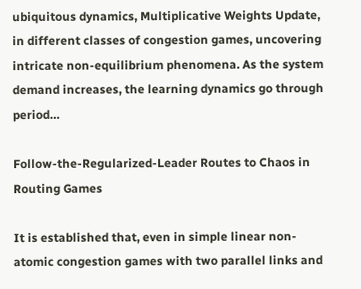ubiquitous dynamics, Multiplicative Weights Update, in different classes of congestion games, uncovering intricate non-equilibrium phenomena. As the system demand increases, the learning dynamics go through period…

Follow-the-Regularized-Leader Routes to Chaos in Routing Games

It is established that, even in simple linear non-atomic congestion games with two parallel links and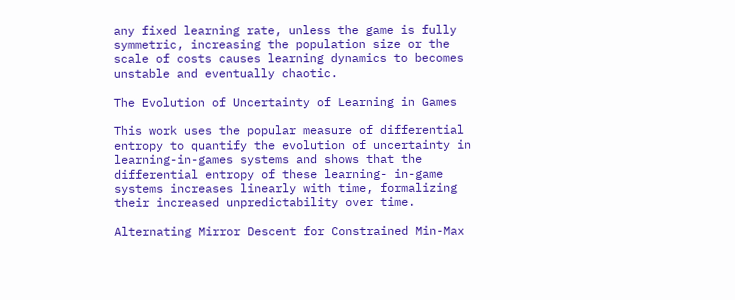any fixed learning rate, unless the game is fully symmetric, increasing the population size or the scale of costs causes learning dynamics to becomes unstable and eventually chaotic.

The Evolution of Uncertainty of Learning in Games

This work uses the popular measure of differential entropy to quantify the evolution of uncertainty in learning-in-games systems and shows that the differential entropy of these learning- in-game systems increases linearly with time, formalizing their increased unpredictability over time.

Alternating Mirror Descent for Constrained Min-Max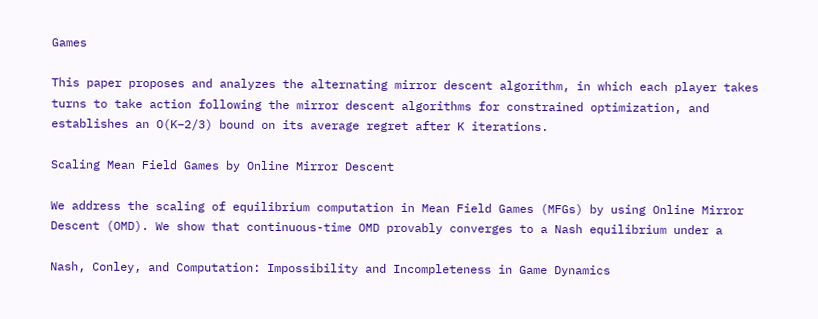Games

This paper proposes and analyzes the alternating mirror descent algorithm, in which each player takes turns to take action following the mirror descent algorithms for constrained optimization, and establishes an O(K−2/3) bound on its average regret after K iterations.

Scaling Mean Field Games by Online Mirror Descent

We address the scaling of equilibrium computation in Mean Field Games (MFGs) by using Online Mirror Descent (OMD). We show that continuous-time OMD provably converges to a Nash equilibrium under a

Nash, Conley, and Computation: Impossibility and Incompleteness in Game Dynamics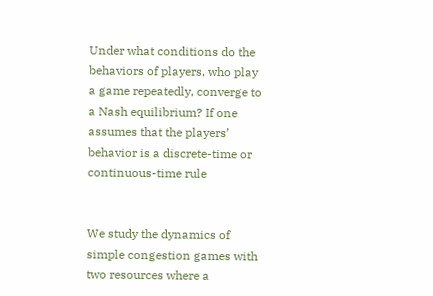Under what conditions do the behaviors of players, who play a game repeatedly, converge to a Nash equilibrium? If one assumes that the players’ behavior is a discrete-time or continuous-time rule


We study the dynamics of simple congestion games with two resources where a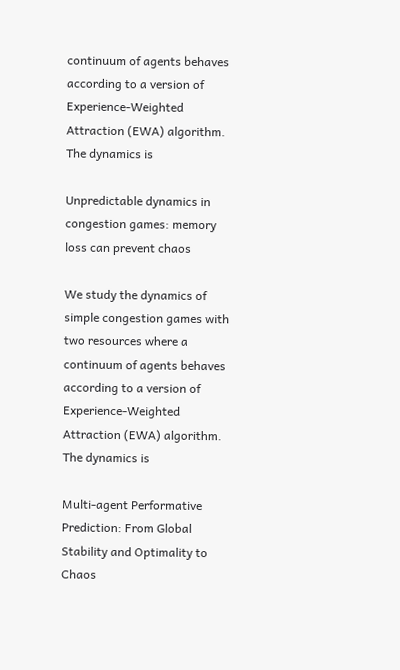continuum of agents behaves according to a version of Experience-Weighted Attraction (EWA) algorithm. The dynamics is

Unpredictable dynamics in congestion games: memory loss can prevent chaos

We study the dynamics of simple congestion games with two resources where a continuum of agents behaves according to a version of Experience-Weighted Attraction (EWA) algorithm. The dynamics is

Multi-agent Performative Prediction: From Global Stability and Optimality to Chaos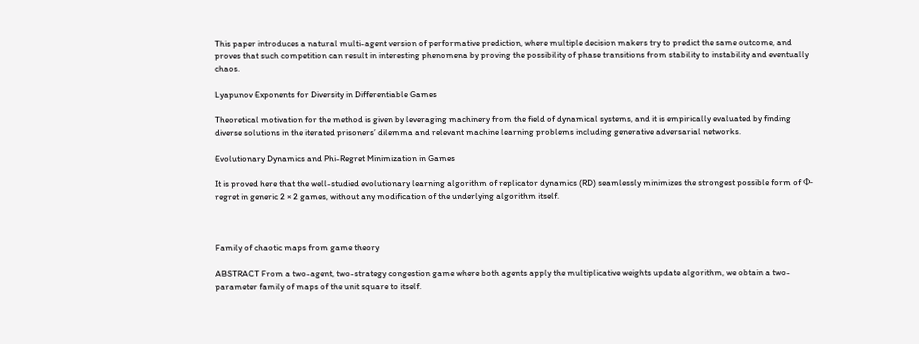This paper introduces a natural multi-agent version of performative prediction, where multiple decision makers try to predict the same outcome, and proves that such competition can result in interesting phenomena by proving the possibility of phase transitions from stability to instability and eventually chaos.

Lyapunov Exponents for Diversity in Differentiable Games

Theoretical motivation for the method is given by leveraging machinery from the field of dynamical systems, and it is empirically evaluated by finding diverse solutions in the iterated prisoners’ dilemma and relevant machine learning problems including generative adversarial networks.

Evolutionary Dynamics and Phi-Regret Minimization in Games

It is proved here that the well-studied evolutionary learning algorithm of replicator dynamics (RD) seamlessly minimizes the strongest possible form of Φ-regret in generic 2 × 2 games, without any modification of the underlying algorithm itself.



Family of chaotic maps from game theory

ABSTRACT From a two-agent, two-strategy congestion game where both agents apply the multiplicative weights update algorithm, we obtain a two-parameter family of maps of the unit square to itself.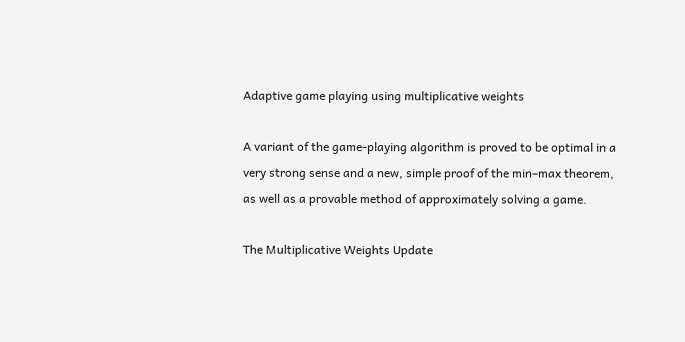Adaptive game playing using multiplicative weights

A variant of the game-playing algorithm is proved to be optimal in a very strong sense and a new, simple proof of the min–max theorem, as well as a provable method of approximately solving a game.

The Multiplicative Weights Update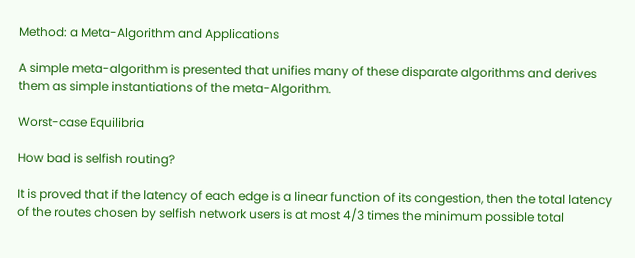Method: a Meta-Algorithm and Applications

A simple meta-algorithm is presented that unifies many of these disparate algorithms and derives them as simple instantiations of the meta-Algorithm.

Worst-case Equilibria

How bad is selfish routing?

It is proved that if the latency of each edge is a linear function of its congestion, then the total latency of the routes chosen by selfish network users is at most 4/3 times the minimum possible total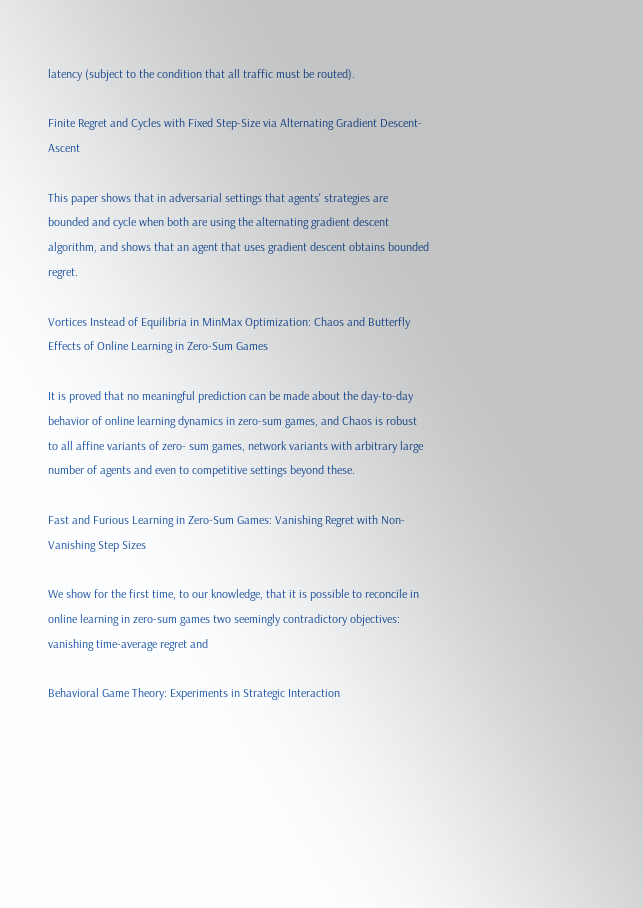latency (subject to the condition that all traffic must be routed).

Finite Regret and Cycles with Fixed Step-Size via Alternating Gradient Descent-Ascent

This paper shows that in adversarial settings that agents' strategies are bounded and cycle when both are using the alternating gradient descent algorithm, and shows that an agent that uses gradient descent obtains bounded regret.

Vortices Instead of Equilibria in MinMax Optimization: Chaos and Butterfly Effects of Online Learning in Zero-Sum Games

It is proved that no meaningful prediction can be made about the day-to-day behavior of online learning dynamics in zero-sum games, and Chaos is robust to all affine variants of zero- sum games, network variants with arbitrary large number of agents and even to competitive settings beyond these.

Fast and Furious Learning in Zero-Sum Games: Vanishing Regret with Non-Vanishing Step Sizes

We show for the first time, to our knowledge, that it is possible to reconcile in online learning in zero-sum games two seemingly contradictory objectives: vanishing time-average regret and

Behavioral Game Theory: Experiments in Strategic Interaction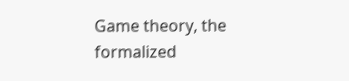Game theory, the formalized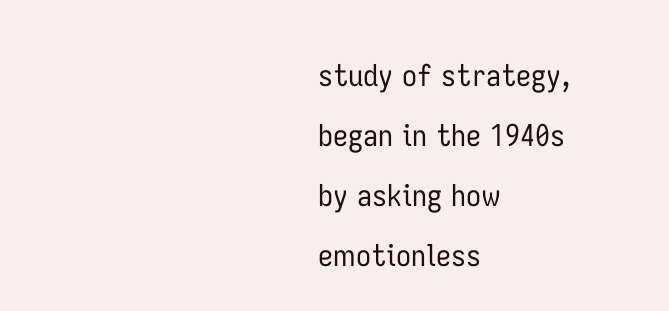study of strategy, began in the 1940s by asking how emotionless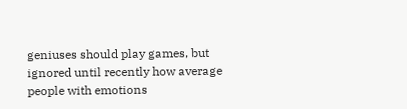geniuses should play games, but ignored until recently how average people with emotions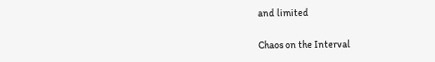and limited

Chaos on the Interval